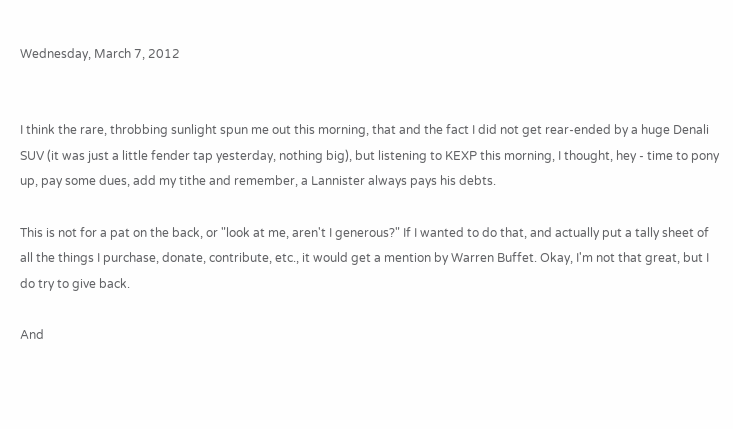Wednesday, March 7, 2012


I think the rare, throbbing sunlight spun me out this morning, that and the fact I did not get rear-ended by a huge Denali SUV (it was just a little fender tap yesterday, nothing big), but listening to KEXP this morning, I thought, hey - time to pony up, pay some dues, add my tithe and remember, a Lannister always pays his debts.

This is not for a pat on the back, or "look at me, aren't I generous?" If I wanted to do that, and actually put a tally sheet of all the things I purchase, donate, contribute, etc., it would get a mention by Warren Buffet. Okay, I'm not that great, but I do try to give back.

And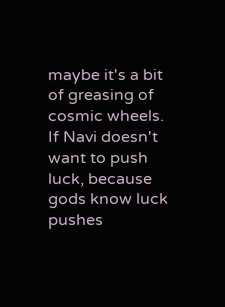maybe it's a bit of greasing of cosmic wheels. If Navi doesn't want to push luck, because gods know luck pushes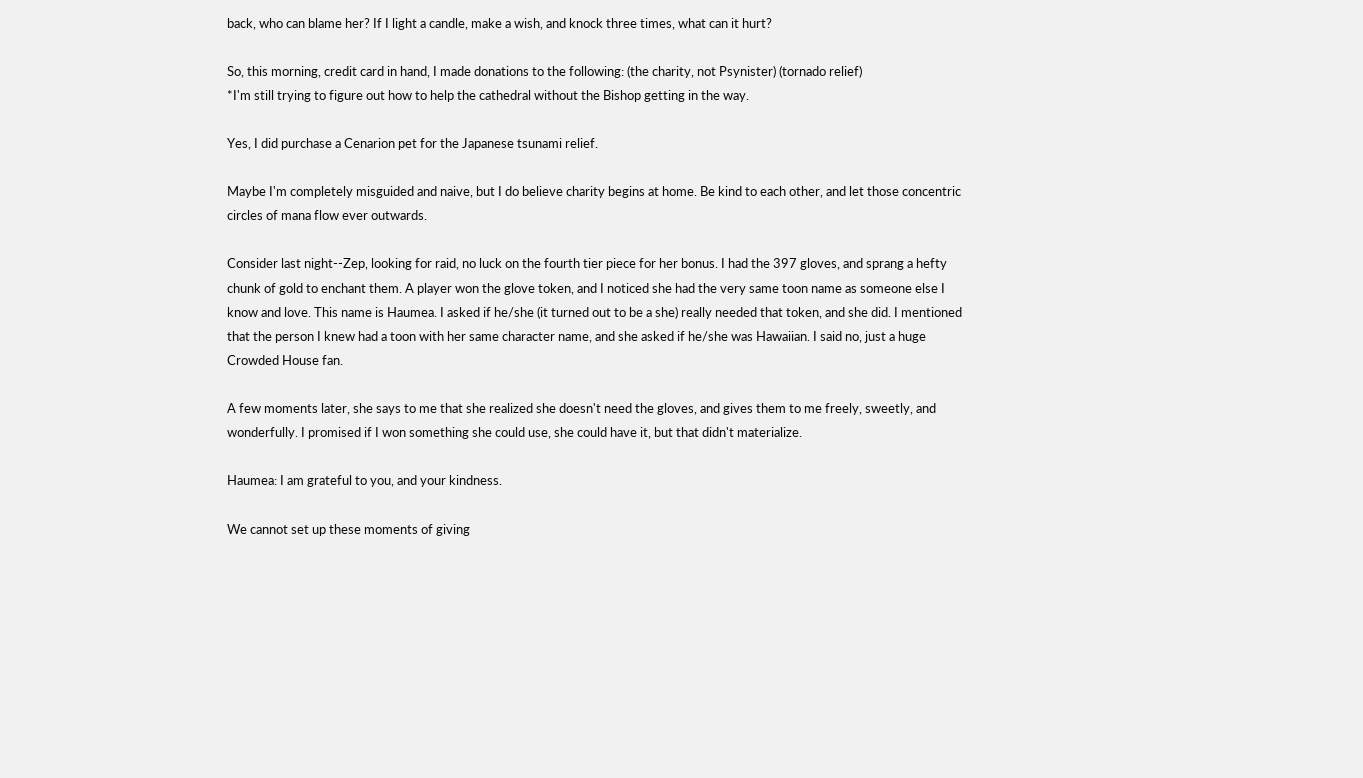back, who can blame her? If I light a candle, make a wish, and knock three times, what can it hurt?

So, this morning, credit card in hand, I made donations to the following: (the charity, not Psynister) (tornado relief)
*I'm still trying to figure out how to help the cathedral without the Bishop getting in the way.

Yes, I did purchase a Cenarion pet for the Japanese tsunami relief.

Maybe I'm completely misguided and naive, but I do believe charity begins at home. Be kind to each other, and let those concentric circles of mana flow ever outwards.

Consider last night--Zep, looking for raid, no luck on the fourth tier piece for her bonus. I had the 397 gloves, and sprang a hefty chunk of gold to enchant them. A player won the glove token, and I noticed she had the very same toon name as someone else I know and love. This name is Haumea. I asked if he/she (it turned out to be a she) really needed that token, and she did. I mentioned that the person I knew had a toon with her same character name, and she asked if he/she was Hawaiian. I said no, just a huge Crowded House fan.

A few moments later, she says to me that she realized she doesn't need the gloves, and gives them to me freely, sweetly, and wonderfully. I promised if I won something she could use, she could have it, but that didn't materialize.

Haumea: I am grateful to you, and your kindness.

We cannot set up these moments of giving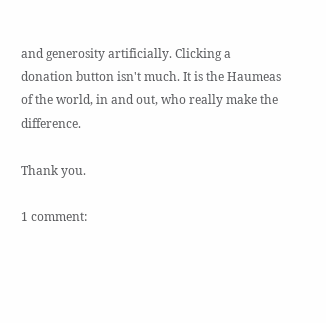and generosity artificially. Clicking a donation button isn't much. It is the Haumeas of the world, in and out, who really make the difference.

Thank you.

1 comment: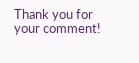Thank you for your comment!